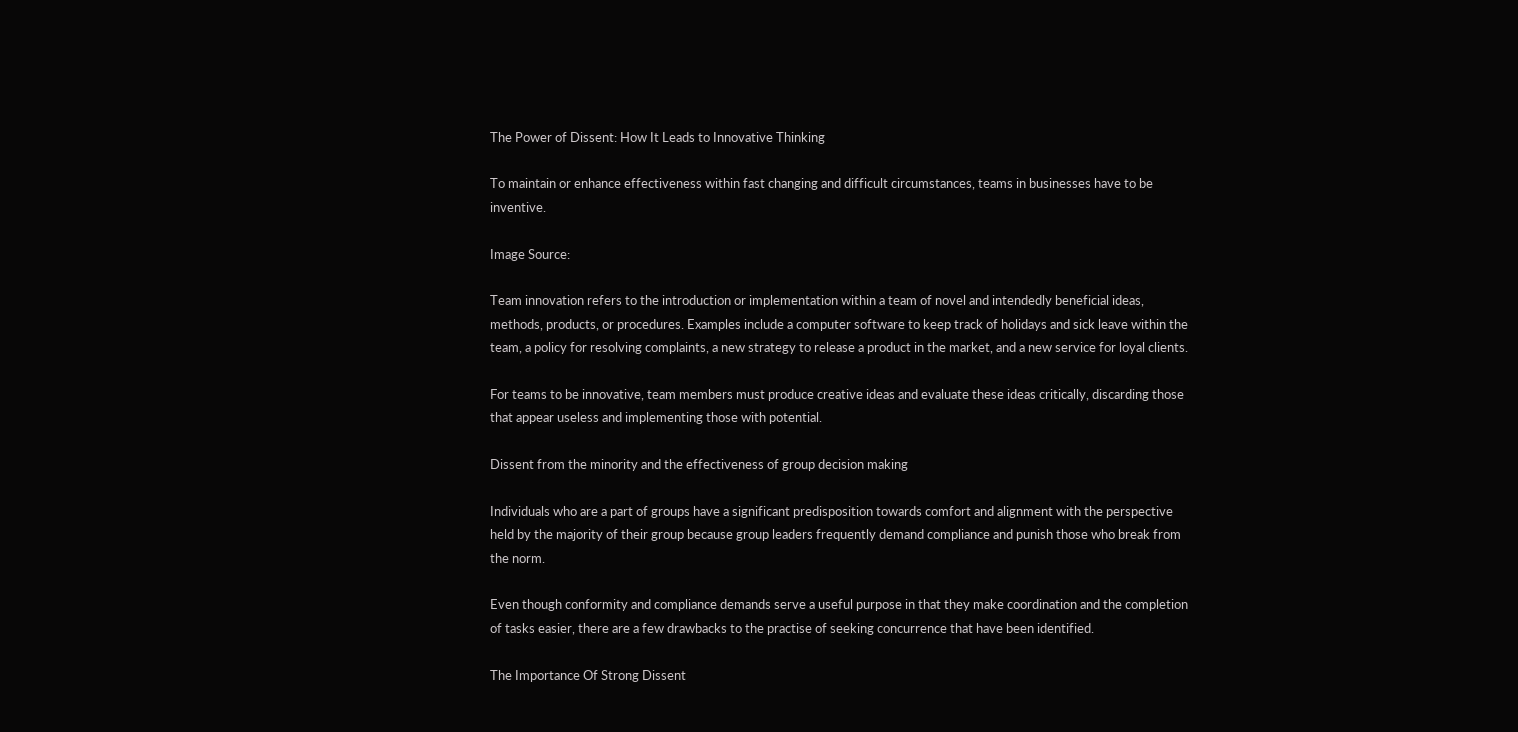The Power of Dissent: How It Leads to Innovative Thinking

To maintain or enhance effectiveness within fast changing and difficult circumstances, teams in businesses have to be inventive.

Image Source:

Team innovation refers to the introduction or implementation within a team of novel and intendedly beneficial ideas, methods, products, or procedures. Examples include a computer software to keep track of holidays and sick leave within the team, a policy for resolving complaints, a new strategy to release a product in the market, and a new service for loyal clients.

For teams to be innovative, team members must produce creative ideas and evaluate these ideas critically, discarding those that appear useless and implementing those with potential.

Dissent from the minority and the effectiveness of group decision making

Individuals who are a part of groups have a significant predisposition towards comfort and alignment with the perspective held by the majority of their group because group leaders frequently demand compliance and punish those who break from the norm.

Even though conformity and compliance demands serve a useful purpose in that they make coordination and the completion of tasks easier, there are a few drawbacks to the practise of seeking concurrence that have been identified.

The Importance Of Strong Dissent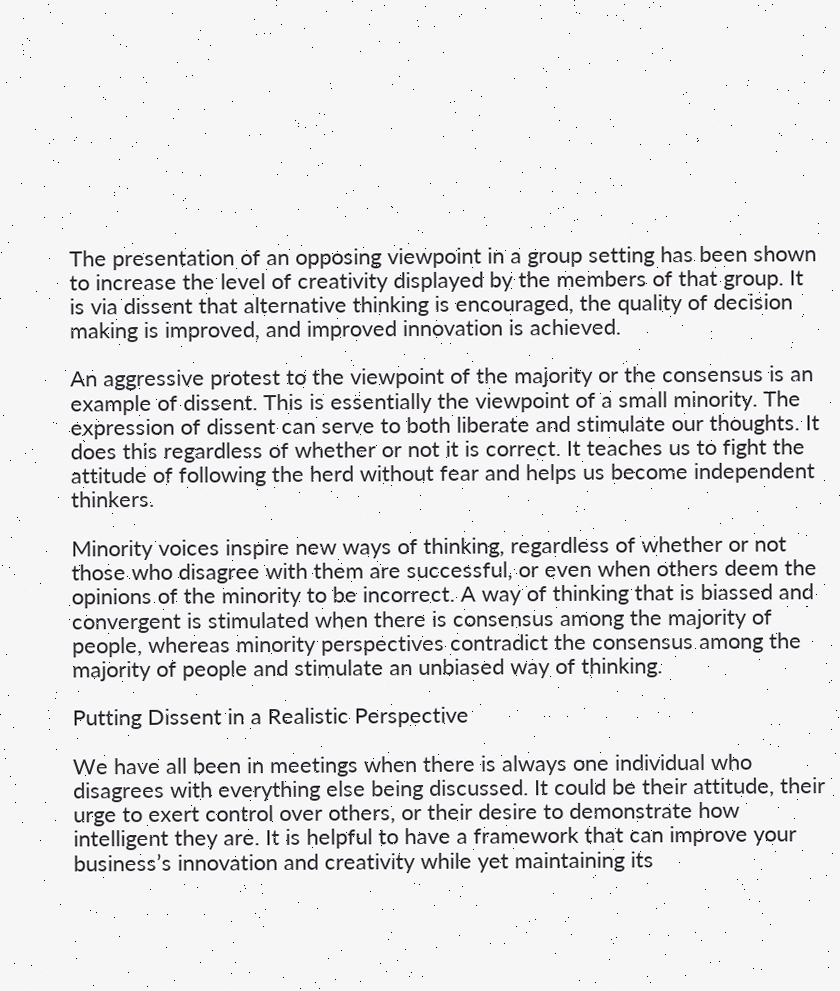The presentation of an opposing viewpoint in a group setting has been shown to increase the level of creativity displayed by the members of that group. It is via dissent that alternative thinking is encouraged, the quality of decision making is improved, and improved innovation is achieved.

An aggressive protest to the viewpoint of the majority or the consensus is an example of dissent. This is essentially the viewpoint of a small minority. The expression of dissent can serve to both liberate and stimulate our thoughts. It does this regardless of whether or not it is correct. It teaches us to fight the attitude of following the herd without fear and helps us become independent thinkers.

Minority voices inspire new ways of thinking, regardless of whether or not those who disagree with them are successful, or even when others deem the opinions of the minority to be incorrect. A way of thinking that is biassed and convergent is stimulated when there is consensus among the majority of people, whereas minority perspectives contradict the consensus among the majority of people and stimulate an unbiased way of thinking.

Putting Dissent in a Realistic Perspective

We have all been in meetings when there is always one individual who disagrees with everything else being discussed. It could be their attitude, their urge to exert control over others, or their desire to demonstrate how intelligent they are. It is helpful to have a framework that can improve your business’s innovation and creativity while yet maintaining its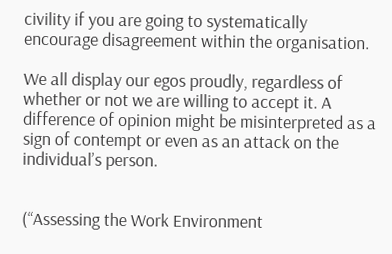civility if you are going to systematically encourage disagreement within the organisation.

We all display our egos proudly, regardless of whether or not we are willing to accept it. A difference of opinion might be misinterpreted as a sign of contempt or even as an attack on the individual’s person.


(“Assessing the Work Environment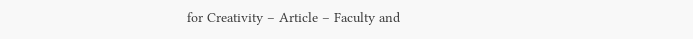for Creativity – Article – Faculty and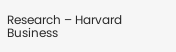Research – Harvard Business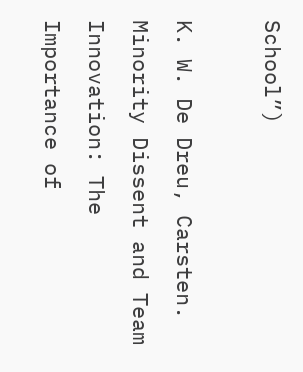School”)

K. W. De Dreu, Carsten. Minority Dissent and Team Innovation: The Importance of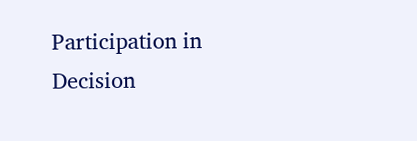Participation in Decision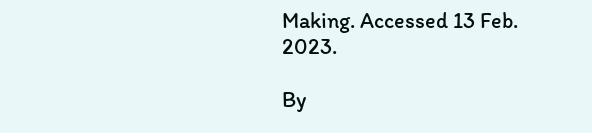Making. Accessed 13 Feb. 2023.

By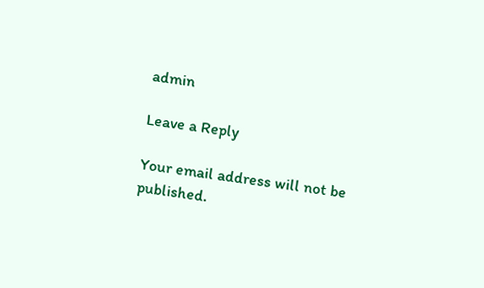admin

Leave a Reply

Your email address will not be published.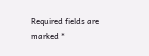Required fields are marked *